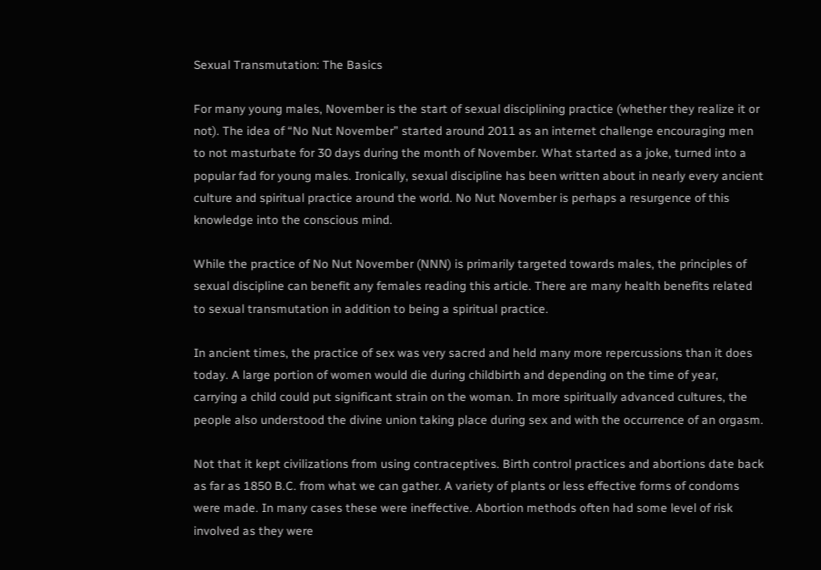Sexual Transmutation: The Basics

For many young males, November is the start of sexual disciplining practice (whether they realize it or not). The idea of “No Nut November” started around 2011 as an internet challenge encouraging men to not masturbate for 30 days during the month of November. What started as a joke, turned into a popular fad for young males. Ironically, sexual discipline has been written about in nearly every ancient culture and spiritual practice around the world. No Nut November is perhaps a resurgence of this knowledge into the conscious mind.

While the practice of No Nut November (NNN) is primarily targeted towards males, the principles of sexual discipline can benefit any females reading this article. There are many health benefits related to sexual transmutation in addition to being a spiritual practice.

In ancient times, the practice of sex was very sacred and held many more repercussions than it does today. A large portion of women would die during childbirth and depending on the time of year, carrying a child could put significant strain on the woman. In more spiritually advanced cultures, the people also understood the divine union taking place during sex and with the occurrence of an orgasm.

Not that it kept civilizations from using contraceptives. Birth control practices and abortions date back as far as 1850 B.C. from what we can gather. A variety of plants or less effective forms of condoms were made. In many cases these were ineffective. Abortion methods often had some level of risk involved as they were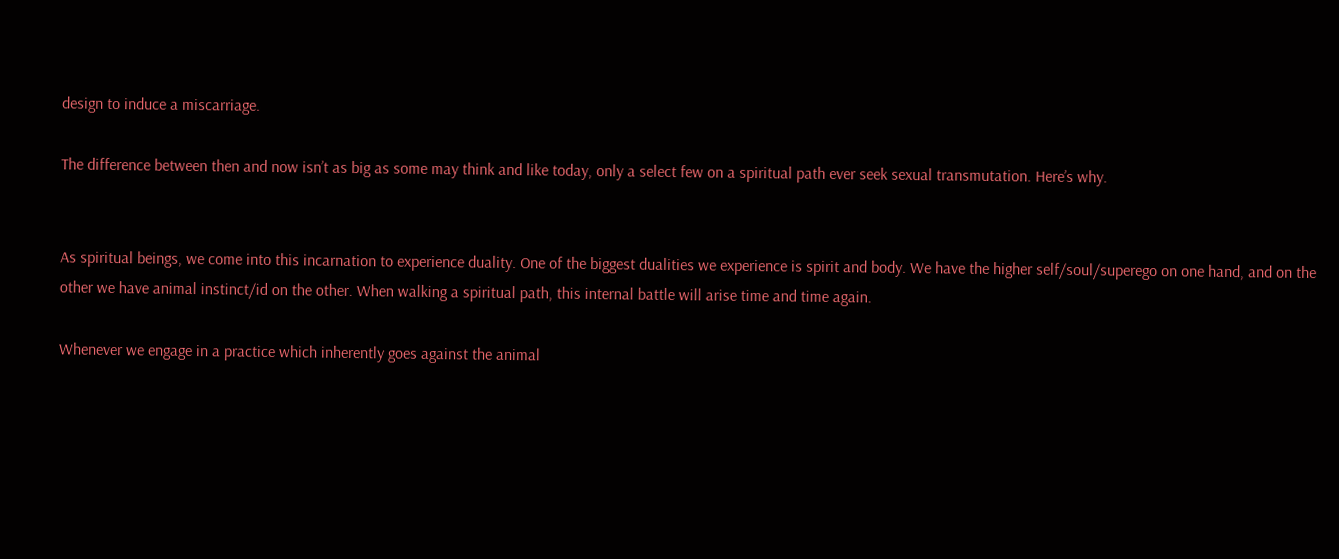design to induce a miscarriage.

The difference between then and now isn’t as big as some may think and like today, only a select few on a spiritual path ever seek sexual transmutation. Here’s why.


As spiritual beings, we come into this incarnation to experience duality. One of the biggest dualities we experience is spirit and body. We have the higher self/soul/superego on one hand, and on the other we have animal instinct/id on the other. When walking a spiritual path, this internal battle will arise time and time again.

Whenever we engage in a practice which inherently goes against the animal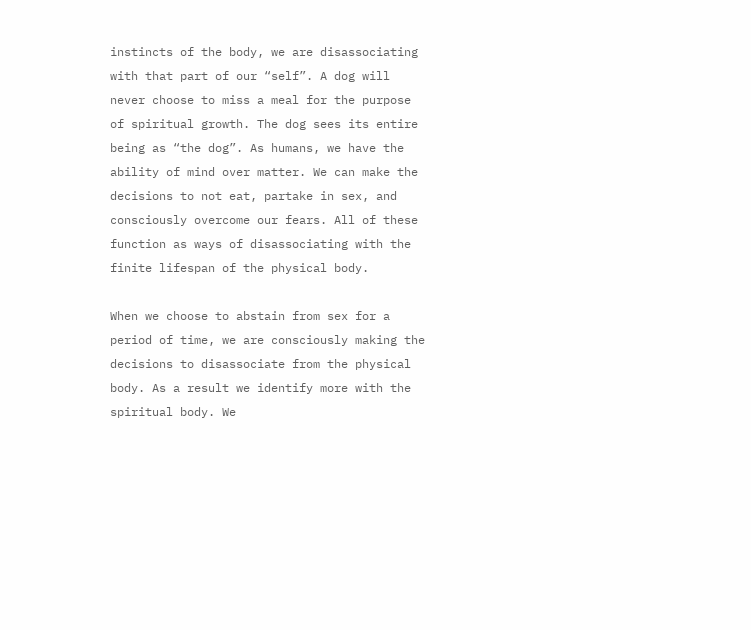instincts of the body, we are disassociating with that part of our “self”. A dog will never choose to miss a meal for the purpose of spiritual growth. The dog sees its entire being as “the dog”. As humans, we have the ability of mind over matter. We can make the decisions to not eat, partake in sex, and consciously overcome our fears. All of these function as ways of disassociating with the finite lifespan of the physical body.

When we choose to abstain from sex for a period of time, we are consciously making the decisions to disassociate from the physical body. As a result we identify more with the spiritual body. We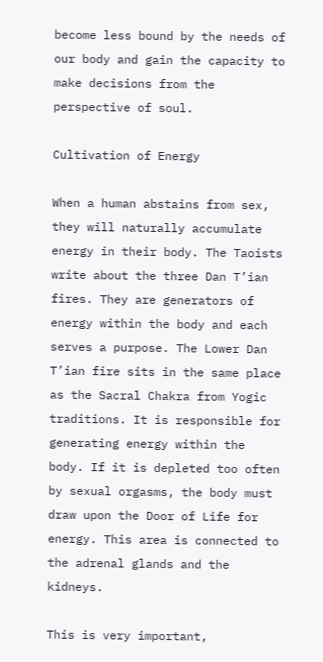become less bound by the needs of our body and gain the capacity to make decisions from the perspective of soul.

Cultivation of Energy

When a human abstains from sex, they will naturally accumulate energy in their body. The Taoists write about the three Dan T’ian fires. They are generators of energy within the body and each serves a purpose. The Lower Dan T’ian fire sits in the same place as the Sacral Chakra from Yogic traditions. It is responsible for generating energy within the body. If it is depleted too often by sexual orgasms, the body must draw upon the Door of Life for energy. This area is connected to the adrenal glands and the kidneys.

This is very important,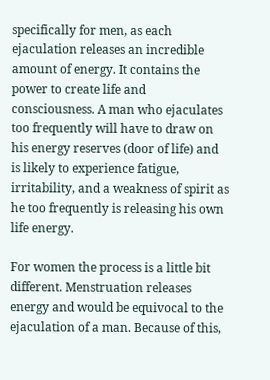specifically for men, as each ejaculation releases an incredible amount of energy. It contains the power to create life and consciousness. A man who ejaculates too frequently will have to draw on his energy reserves (door of life) and is likely to experience fatigue, irritability, and a weakness of spirit as he too frequently is releasing his own life energy.

For women the process is a little bit different. Menstruation releases energy and would be equivocal to the ejaculation of a man. Because of this,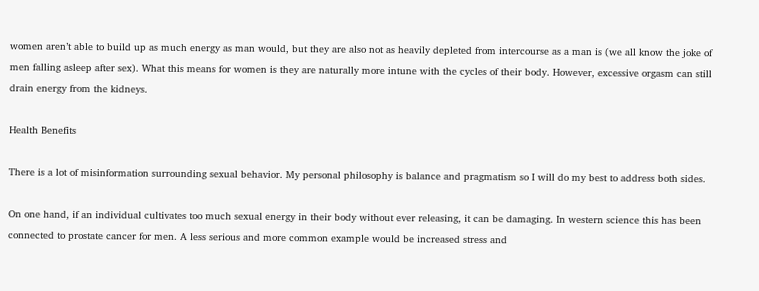women aren’t able to build up as much energy as man would, but they are also not as heavily depleted from intercourse as a man is (we all know the joke of men falling asleep after sex). What this means for women is they are naturally more intune with the cycles of their body. However, excessive orgasm can still drain energy from the kidneys.

Health Benefits

There is a lot of misinformation surrounding sexual behavior. My personal philosophy is balance and pragmatism so I will do my best to address both sides.

On one hand, if an individual cultivates too much sexual energy in their body without ever releasing, it can be damaging. In western science this has been connected to prostate cancer for men. A less serious and more common example would be increased stress and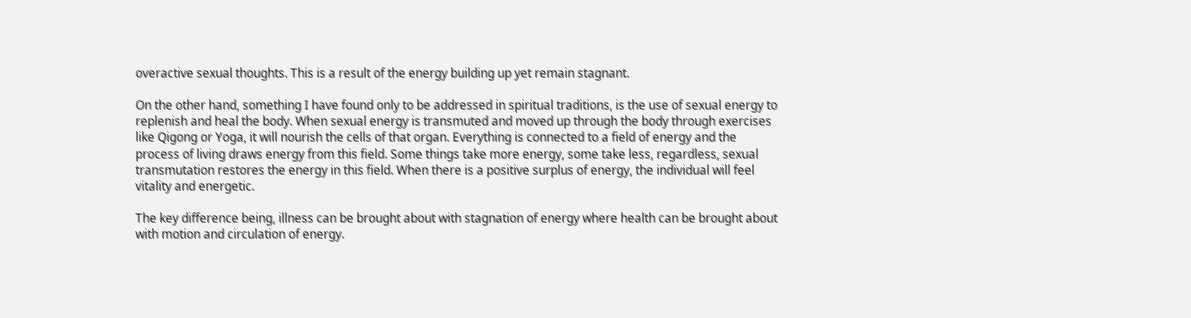overactive sexual thoughts. This is a result of the energy building up yet remain stagnant.

On the other hand, something I have found only to be addressed in spiritual traditions, is the use of sexual energy to replenish and heal the body. When sexual energy is transmuted and moved up through the body through exercises like Qigong or Yoga, it will nourish the cells of that organ. Everything is connected to a field of energy and the process of living draws energy from this field. Some things take more energy, some take less, regardless, sexual transmutation restores the energy in this field. When there is a positive surplus of energy, the individual will feel vitality and energetic.

The key difference being, illness can be brought about with stagnation of energy where health can be brought about with motion and circulation of energy.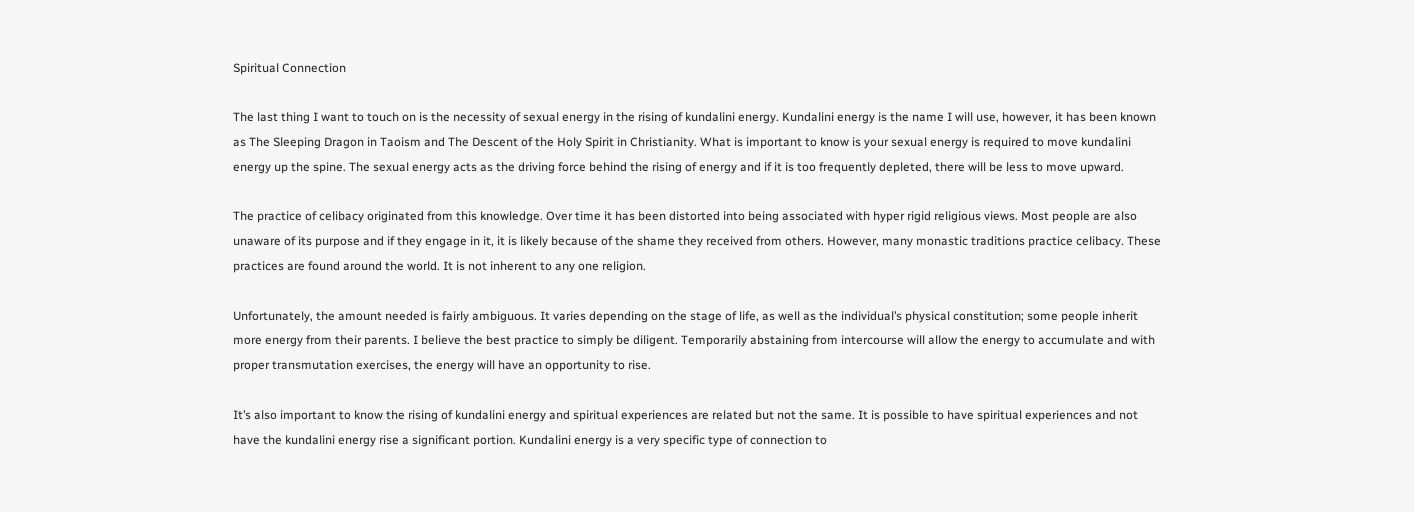Spiritual Connection

The last thing I want to touch on is the necessity of sexual energy in the rising of kundalini energy. Kundalini energy is the name I will use, however, it has been known as The Sleeping Dragon in Taoism and The Descent of the Holy Spirit in Christianity. What is important to know is your sexual energy is required to move kundalini energy up the spine. The sexual energy acts as the driving force behind the rising of energy and if it is too frequently depleted, there will be less to move upward.

The practice of celibacy originated from this knowledge. Over time it has been distorted into being associated with hyper rigid religious views. Most people are also unaware of its purpose and if they engage in it, it is likely because of the shame they received from others. However, many monastic traditions practice celibacy. These practices are found around the world. It is not inherent to any one religion.

Unfortunately, the amount needed is fairly ambiguous. It varies depending on the stage of life, as well as the individual’s physical constitution; some people inherit more energy from their parents. I believe the best practice to simply be diligent. Temporarily abstaining from intercourse will allow the energy to accumulate and with proper transmutation exercises, the energy will have an opportunity to rise.

It’s also important to know the rising of kundalini energy and spiritual experiences are related but not the same. It is possible to have spiritual experiences and not have the kundalini energy rise a significant portion. Kundalini energy is a very specific type of connection to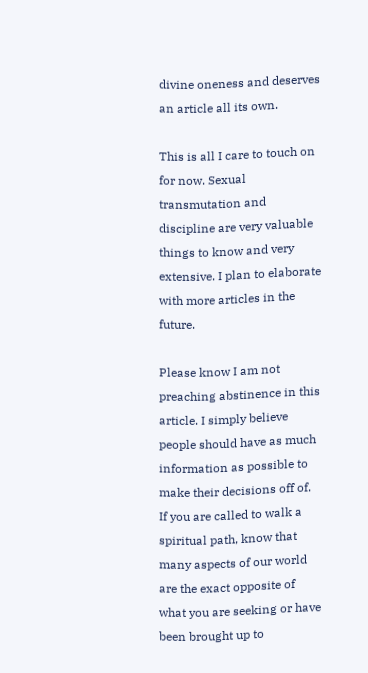divine oneness and deserves an article all its own.

This is all I care to touch on for now. Sexual transmutation and discipline are very valuable things to know and very extensive. I plan to elaborate with more articles in the future.

Please know I am not preaching abstinence in this article. I simply believe people should have as much information as possible to make their decisions off of. If you are called to walk a spiritual path, know that many aspects of our world are the exact opposite of what you are seeking or have been brought up to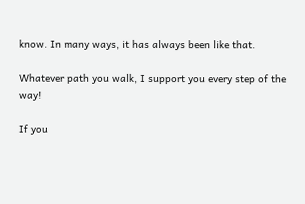know. In many ways, it has always been like that.

Whatever path you walk, I support you every step of the way!

If you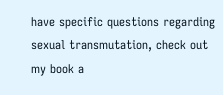have specific questions regarding sexual transmutation, check out my book a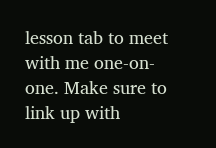lesson tab to meet with me one-on-one. Make sure to link up with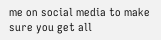me on social media to make sure you get all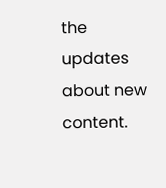the updates about new content.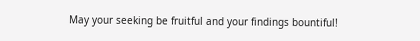May your seeking be fruitful and your findings bountiful!